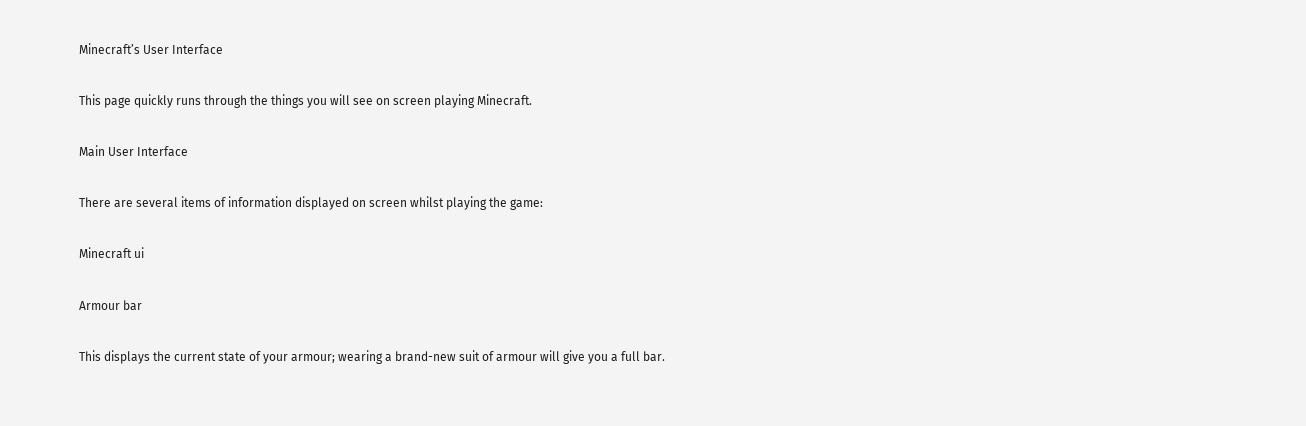Minecraft’s User Interface

This page quickly runs through the things you will see on screen playing Minecraft.

Main User Interface

There are several items of information displayed on screen whilst playing the game:

Minecraft ui

Armour bar

This displays the current state of your armour; wearing a brand-new suit of armour will give you a full bar.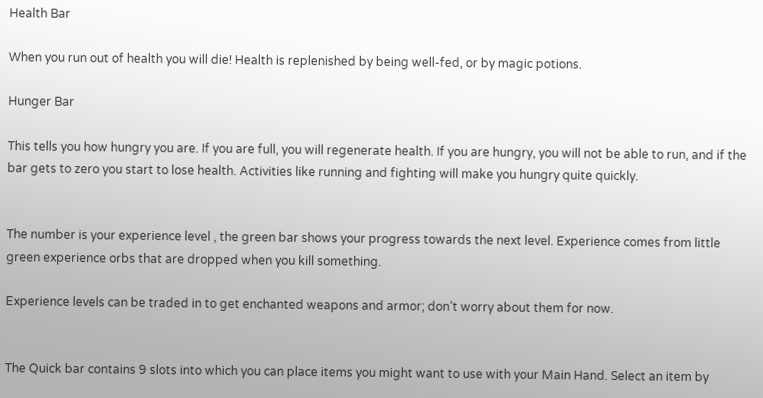Health Bar

When you run out of health you will die! Health is replenished by being well-fed, or by magic potions.

Hunger Bar

This tells you how hungry you are. If you are full, you will regenerate health. If you are hungry, you will not be able to run, and if the bar gets to zero you start to lose health. Activities like running and fighting will make you hungry quite quickly.


The number is your experience level , the green bar shows your progress towards the next level. Experience comes from little green experience orbs that are dropped when you kill something.

Experience levels can be traded in to get enchanted weapons and armor; don’t worry about them for now.


The Quick bar contains 9 slots into which you can place items you might want to use with your Main Hand. Select an item by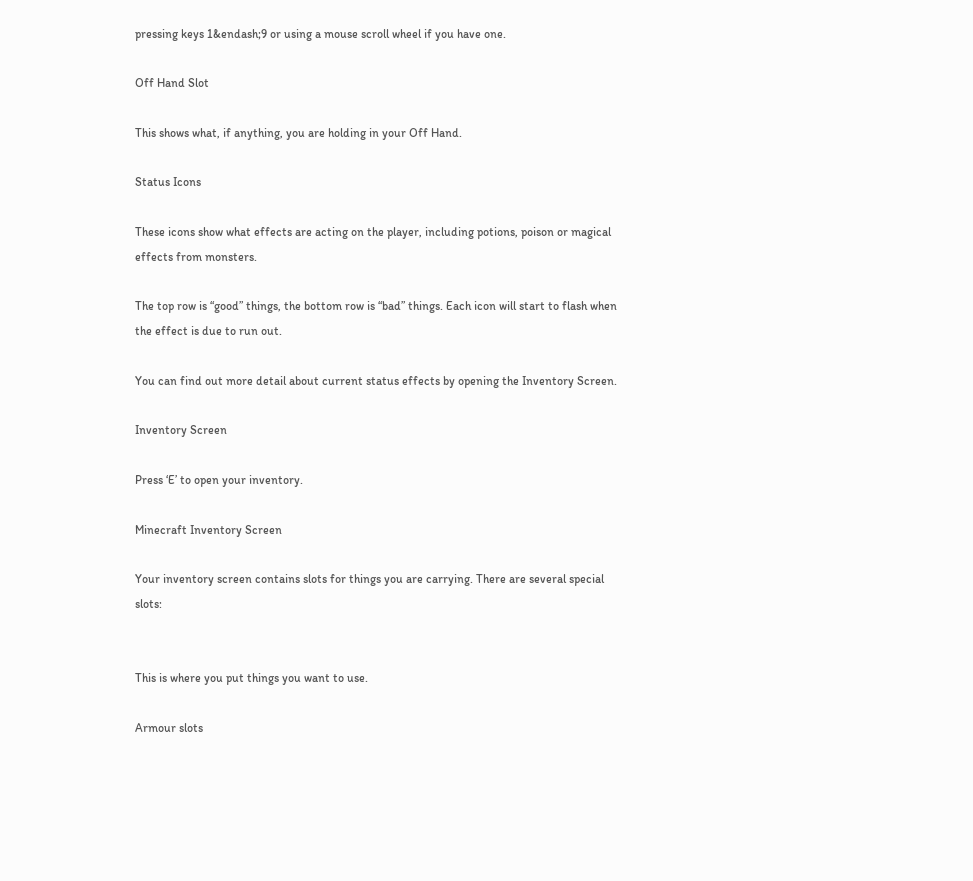pressing keys 1&endash;9 or using a mouse scroll wheel if you have one.

Off Hand Slot

This shows what, if anything, you are holding in your Off Hand.

Status Icons

These icons show what effects are acting on the player, including potions, poison or magical effects from monsters.

The top row is “good” things, the bottom row is “bad” things. Each icon will start to flash when the effect is due to run out.

You can find out more detail about current status effects by opening the Inventory Screen.

Inventory Screen

Press ‘E’ to open your inventory.

Minecraft Inventory Screen

Your inventory screen contains slots for things you are carrying. There are several special slots:


This is where you put things you want to use.

Armour slots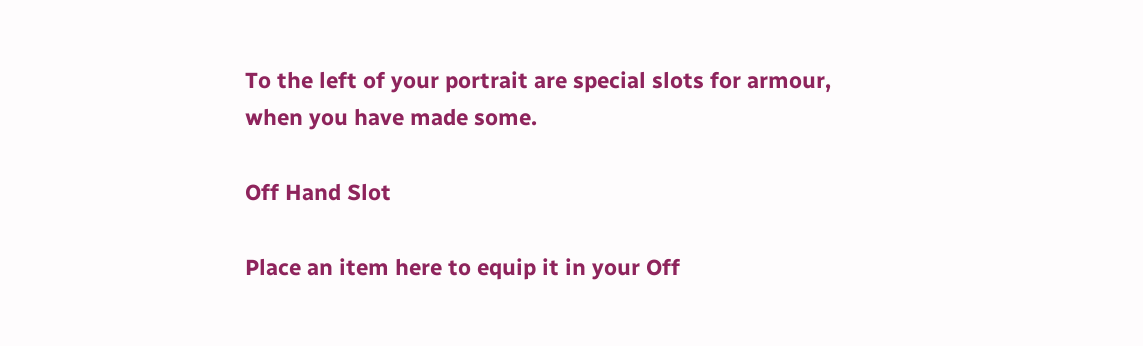To the left of your portrait are special slots for armour, when you have made some.

Off Hand Slot

Place an item here to equip it in your Off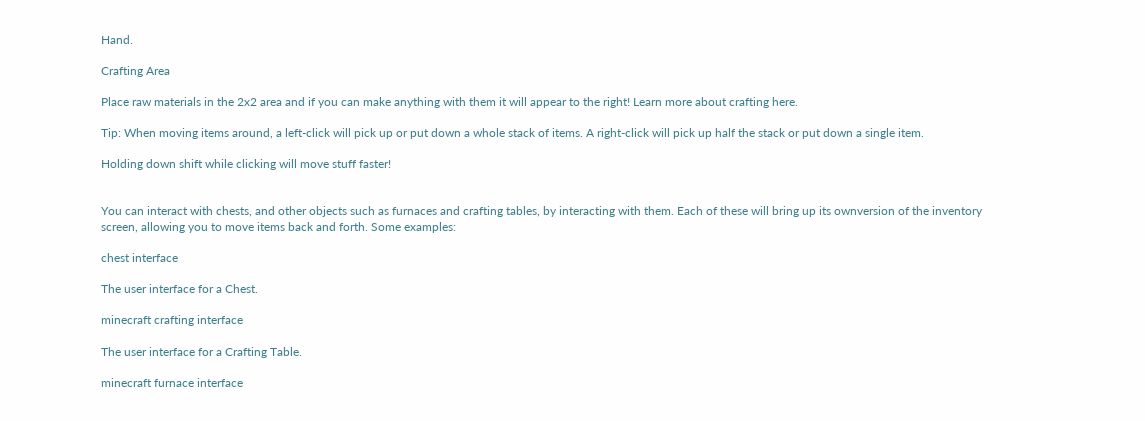Hand.

Crafting Area

Place raw materials in the 2x2 area and if you can make anything with them it will appear to the right! Learn more about crafting here.

Tip: When moving items around, a left-click will pick up or put down a whole stack of items. A right-click will pick up half the stack or put down a single item.

Holding down shift while clicking will move stuff faster!


You can interact with chests, and other objects such as furnaces and crafting tables, by interacting with them. Each of these will bring up its ownversion of the inventory screen, allowing you to move items back and forth. Some examples:

chest interface

The user interface for a Chest.

minecraft crafting interface

The user interface for a Crafting Table.

minecraft furnace interface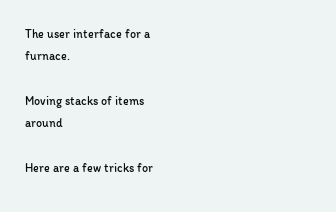The user interface for a furnace.

Moving stacks of items around

Here are a few tricks for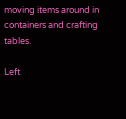moving items around in containers and crafting tables.

Left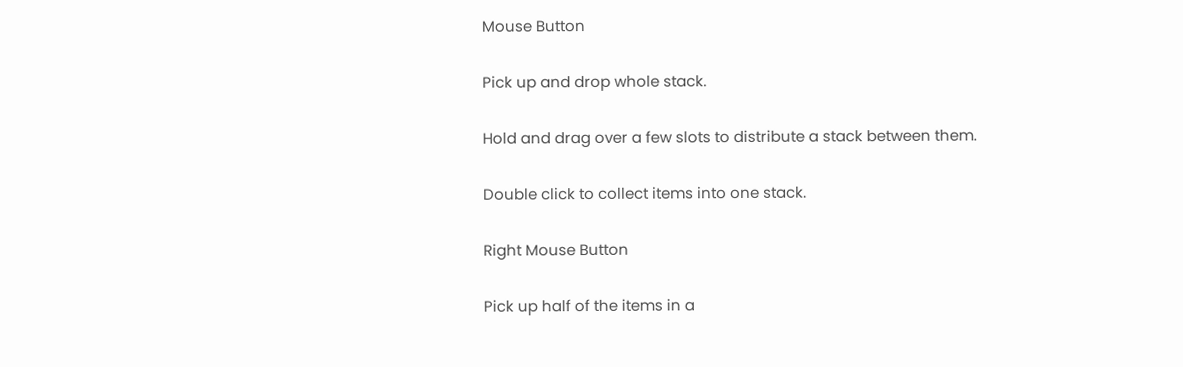Mouse Button

Pick up and drop whole stack.

Hold and drag over a few slots to distribute a stack between them.

Double click to collect items into one stack.

Right Mouse Button

Pick up half of the items in a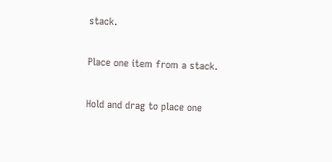stack.

Place one item from a stack.

Hold and drag to place one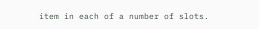item in each of a number of slots.